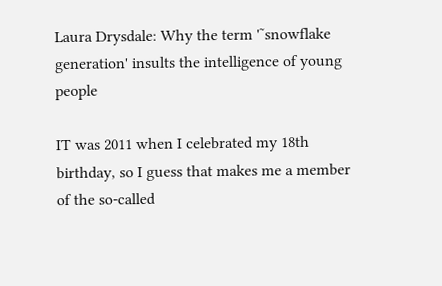Laura Drysdale: Why the term '˜snowflake generation' insults the intelligence of young people

IT was 2011 when I celebrated my 18th birthday, so I guess that makes me a member of the so-called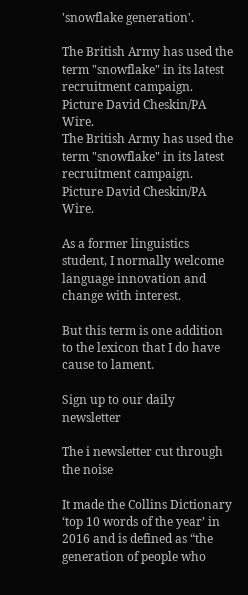'snowflake generation'.

The British Army has used the term "snowflake" in its latest recruitment campaign. Picture David Cheskin/PA Wire.
The British Army has used the term "snowflake" in its latest recruitment campaign. Picture David Cheskin/PA Wire.

As a former linguistics student, I normally welcome language innovation and change with interest.

But this term is one addition to the lexicon that I do have cause to lament.

Sign up to our daily newsletter

The i newsletter cut through the noise

It made the Collins Dictionary ‘top 10 words of the year’ in 2016 and is defined as “the generation of people who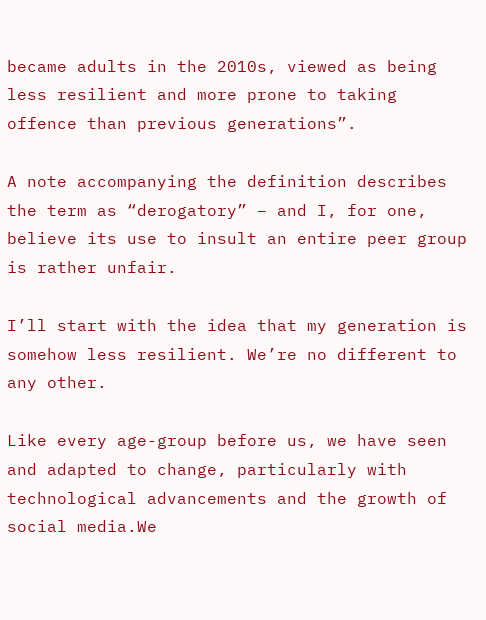became adults in the 2010s, viewed as being less resilient and more prone to taking offence than previous generations”.

A note accompanying the definition describes the term as “derogatory” – and I, for one, believe its use to insult an entire peer group is rather unfair.

I’ll start with the idea that my generation is somehow less resilient. We’re no different to any other.

Like every age-group before us, we have seen and adapted to change, particularly with technological advancements and the growth of social media.We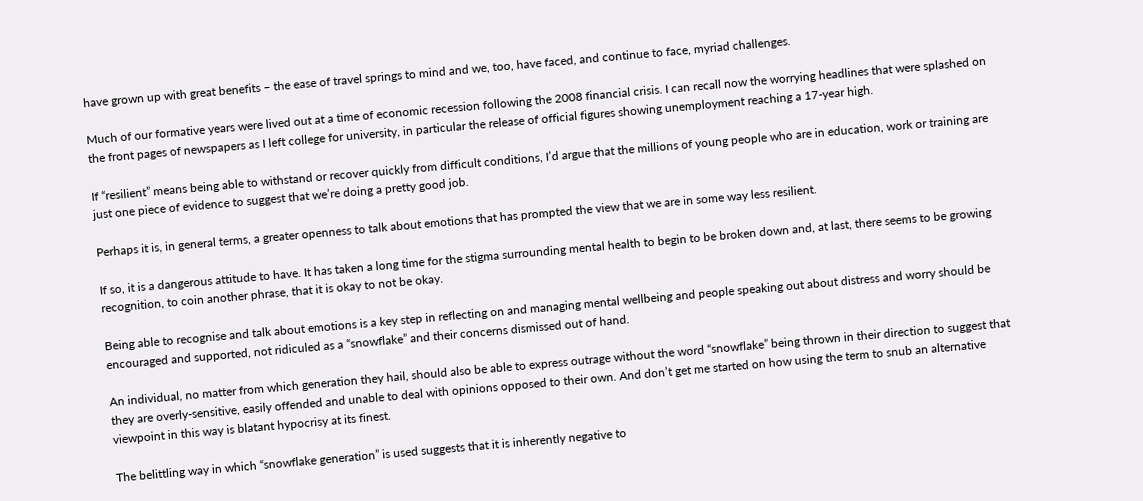have grown up with great benefits – the ease of travel springs to mind and we, too, have faced, and continue to face, myriad challenges.

Much of our formative years were lived out at a time of economic recession following the 2008 financial crisis. I can recall now the worrying headlines that were splashed on the front pages of newspapers as I left college for university, in particular the release of official figures showing unemployment reaching a 17-year high.

If “resilient” means being able to withstand or recover quickly from difficult conditions, I’d argue that the millions of young people who are in education, work or training are just one piece of evidence to suggest that we’re doing a pretty good job.

Perhaps it is, in general terms, a greater openness to talk about emotions that has prompted the view that we are in some way less resilient.

If so, it is a dangerous attitude to have. It has taken a long time for the stigma surrounding mental health to begin to be broken down and, at last, there seems to be growing recognition, to coin another phrase, that it is okay to not be okay.

Being able to recognise and talk about emotions is a key step in reflecting on and managing mental wellbeing and people speaking out about distress and worry should be encouraged and supported, not ridiculed as a “snowflake” and their concerns dismissed out of hand.

An individual, no matter from which generation they hail, should also be able to express outrage without the word “snowflake” being thrown in their direction to suggest that they are overly-sensitive, easily offended and unable to deal with opinions opposed to their own. And don’t get me started on how using the term to snub an alternative viewpoint in this way is blatant hypocrisy at its finest.

The belittling way in which “snowflake generation” is used suggests that it is inherently negative to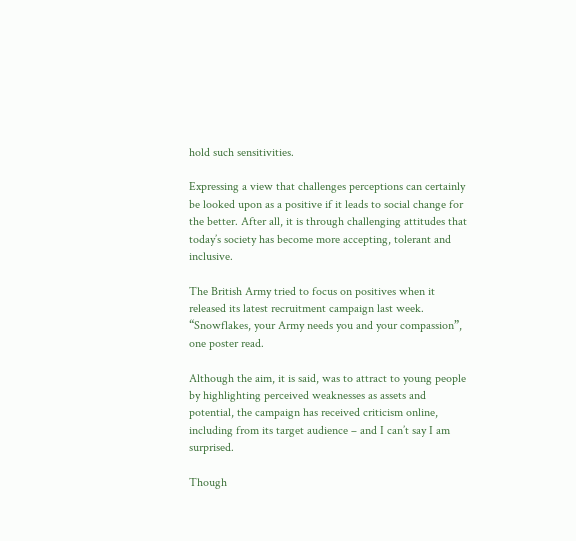hold such sensitivities.

Expressing a view that challenges perceptions can certainly be looked upon as a positive if it leads to social change for the better. After all, it is through challenging attitudes that today’s society has become more accepting, tolerant and inclusive.

The British Army tried to focus on positives when it released its latest recruitment campaign last week. “Snowflakes, your Army needs you and your compassion”, one poster read.

Although the aim, it is said, was to attract to young people by highlighting perceived weaknesses as assets and potential, the campaign has received criticism online, including from its target audience – and I can’t say I am surprised.

Though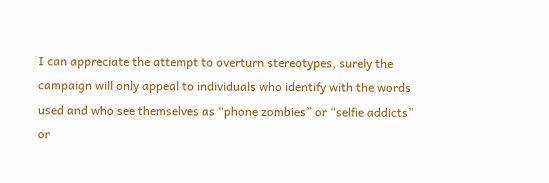I can appreciate the attempt to overturn stereotypes, surely the campaign will only appeal to individuals who identify with the words used and who see themselves as “phone zombies” or “selfie addicts” or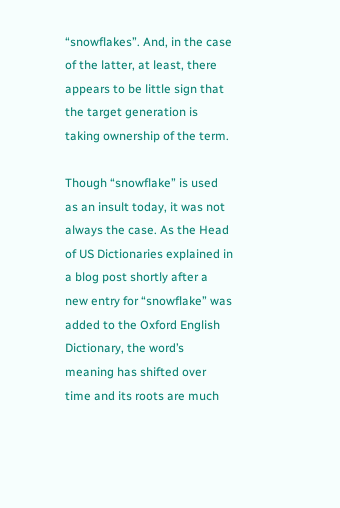“snowflakes”. And, in the case of the latter, at least, there appears to be little sign that the target generation is taking ownership of the term.

Though “snowflake” is used as an insult today, it was not always the case. As the Head of US Dictionaries explained in a blog post shortly after a new entry for “snowflake” was added to the Oxford English Dictionary, the word’s meaning has shifted over time and its roots are much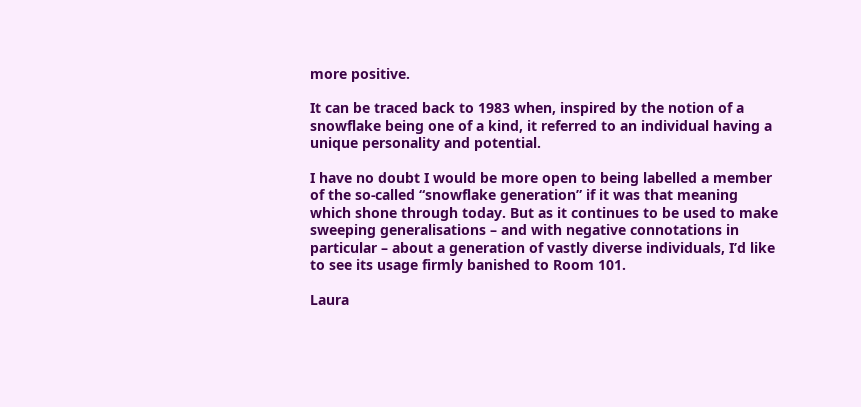more positive.

It can be traced back to 1983 when, inspired by the notion of a snowflake being one of a kind, it referred to an individual having a unique personality and potential.

I have no doubt I would be more open to being labelled a member of the so-called “snowflake generation” if it was that meaning which shone through today. But as it continues to be used to make sweeping generalisations – and with negative connotations in particular – about a generation of vastly diverse individuals, I’d like to see its usage firmly banished to Room 101.

Laura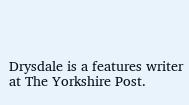Drysdale is a features writer
at The Yorkshire Post.